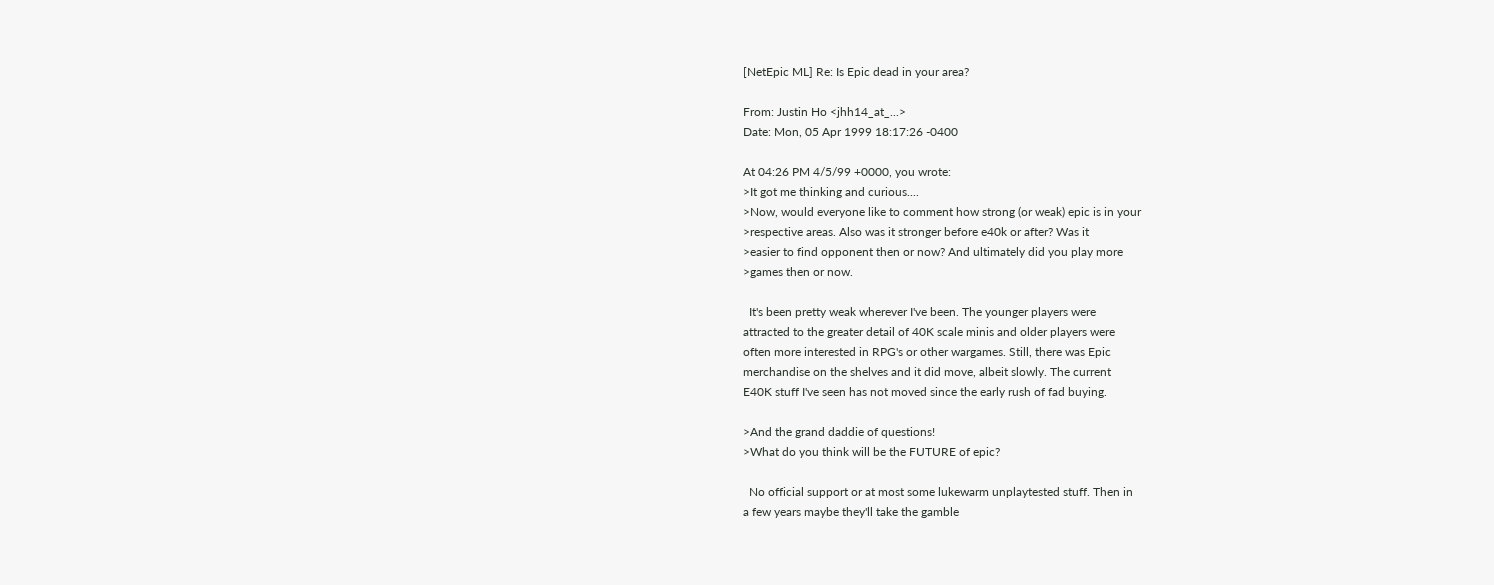[NetEpic ML] Re: Is Epic dead in your area?

From: Justin Ho <jhh14_at_...>
Date: Mon, 05 Apr 1999 18:17:26 -0400

At 04:26 PM 4/5/99 +0000, you wrote:
>It got me thinking and curious....
>Now, would everyone like to comment how strong (or weak) epic is in your
>respective areas. Also was it stronger before e40k or after? Was it
>easier to find opponent then or now? And ultimately did you play more
>games then or now.

  It's been pretty weak wherever I've been. The younger players were
attracted to the greater detail of 40K scale minis and older players were
often more interested in RPG's or other wargames. Still, there was Epic
merchandise on the shelves and it did move, albeit slowly. The current
E40K stuff I've seen has not moved since the early rush of fad buying.

>And the grand daddie of questions!
>What do you think will be the FUTURE of epic?

  No official support or at most some lukewarm unplaytested stuff. Then in
a few years maybe they'll take the gamble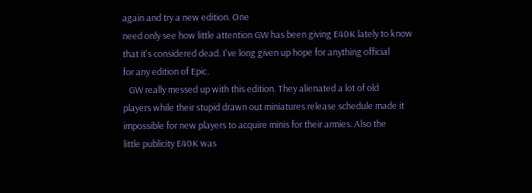again and try a new edition. One
need only see how little attention GW has been giving E40K lately to know
that it's considered dead. I've long given up hope for anything official
for any edition of Epic.
   GW really messed up with this edition. They alienated a lot of old
players while their stupid drawn out miniatures release schedule made it
impossible for new players to acquire minis for their armies. Also the
little publicity E40K was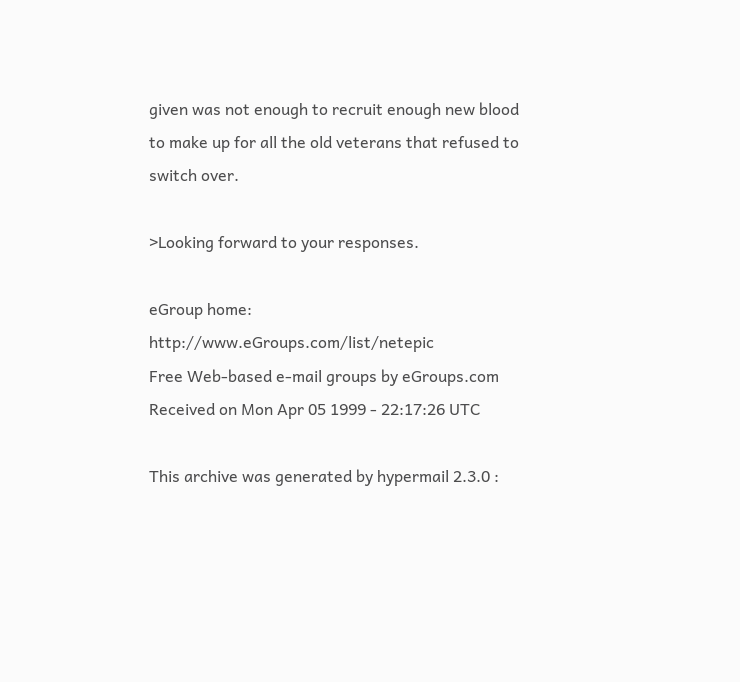given was not enough to recruit enough new blood
to make up for all the old veterans that refused to switch over.

>Looking forward to your responses.

eGroup home: http://www.eGroups.com/list/netepic
Free Web-based e-mail groups by eGroups.com
Received on Mon Apr 05 1999 - 22:17:26 UTC

This archive was generated by hypermail 2.3.0 :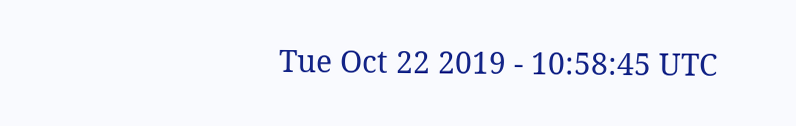Tue Oct 22 2019 - 10:58:45 UTC